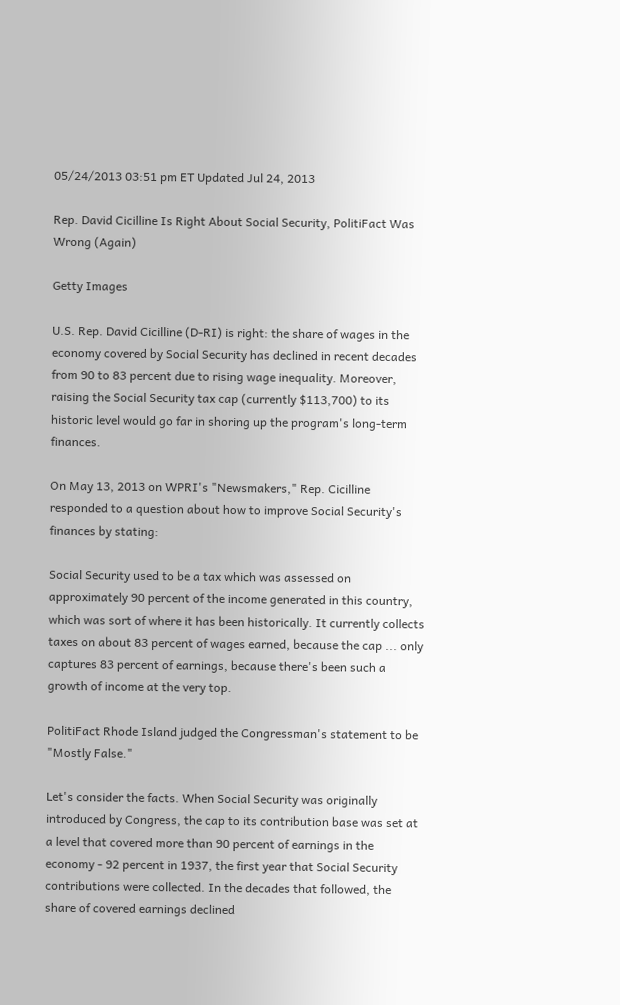05/24/2013 03:51 pm ET Updated Jul 24, 2013

Rep. David Cicilline Is Right About Social Security, PolitiFact Was Wrong (Again)

Getty Images

U.S. Rep. David Cicilline (D-RI) is right: the share of wages in the economy covered by Social Security has declined in recent decades from 90 to 83 percent due to rising wage inequality. Moreover, raising the Social Security tax cap (currently $113,700) to its historic level would go far in shoring up the program's long-term finances.

On May 13, 2013 on WPRI's "Newsmakers," Rep. Cicilline responded to a question about how to improve Social Security's finances by stating:

Social Security used to be a tax which was assessed on approximately 90 percent of the income generated in this country, which was sort of where it has been historically. It currently collects taxes on about 83 percent of wages earned, because the cap ... only captures 83 percent of earnings, because there's been such a growth of income at the very top.

PolitiFact Rhode Island judged the Congressman's statement to be "Mostly False."

Let's consider the facts. When Social Security was originally introduced by Congress, the cap to its contribution base was set at a level that covered more than 90 percent of earnings in the economy - 92 percent in 1937, the first year that Social Security contributions were collected. In the decades that followed, the share of covered earnings declined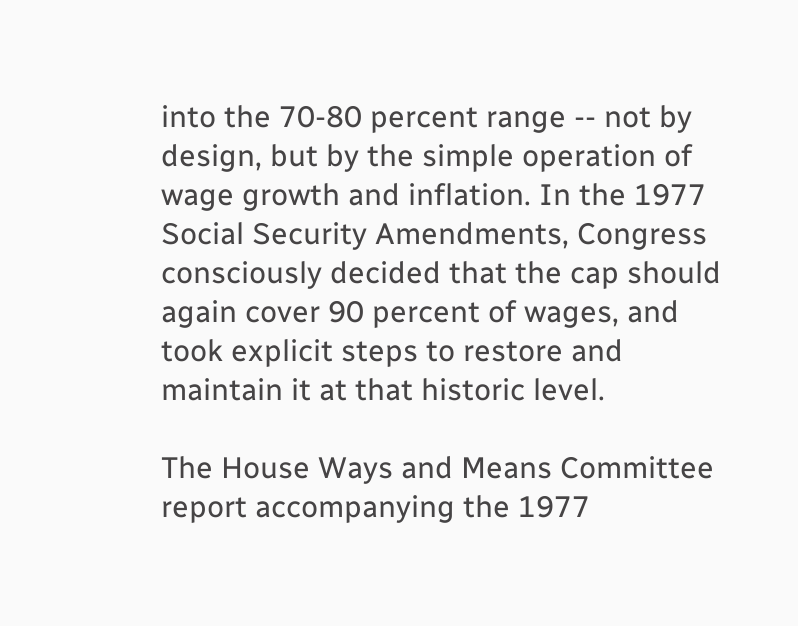into the 70-80 percent range -- not by design, but by the simple operation of wage growth and inflation. In the 1977 Social Security Amendments, Congress consciously decided that the cap should again cover 90 percent of wages, and took explicit steps to restore and maintain it at that historic level.

The House Ways and Means Committee report accompanying the 1977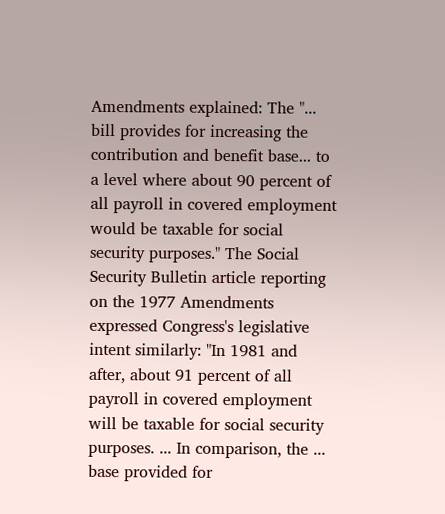Amendments explained: The "... bill provides for increasing the contribution and benefit base... to a level where about 90 percent of all payroll in covered employment would be taxable for social security purposes." The Social Security Bulletin article reporting on the 1977 Amendments expressed Congress's legislative intent similarly: "In 1981 and after, about 91 percent of all payroll in covered employment will be taxable for social security purposes. ... In comparison, the ... base provided for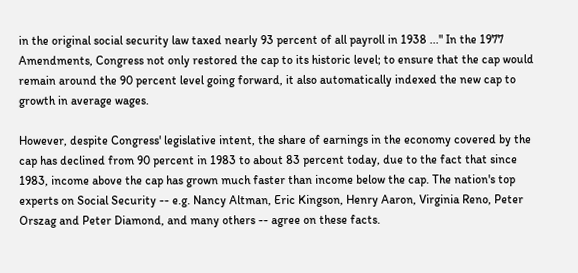in the original social security law taxed nearly 93 percent of all payroll in 1938 ..." In the 1977 Amendments, Congress not only restored the cap to its historic level; to ensure that the cap would remain around the 90 percent level going forward, it also automatically indexed the new cap to growth in average wages.

However, despite Congress' legislative intent, the share of earnings in the economy covered by the cap has declined from 90 percent in 1983 to about 83 percent today, due to the fact that since 1983, income above the cap has grown much faster than income below the cap. The nation's top experts on Social Security -- e.g. Nancy Altman, Eric Kingson, Henry Aaron, Virginia Reno, Peter Orszag and Peter Diamond, and many others -- agree on these facts.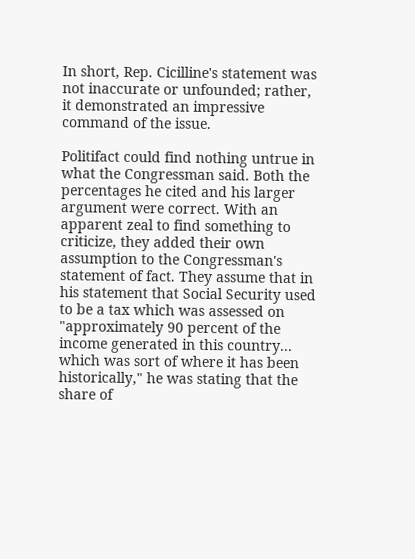In short, Rep. Cicilline's statement was not inaccurate or unfounded; rather, it demonstrated an impressive command of the issue.

Politifact could find nothing untrue in what the Congressman said. Both the percentages he cited and his larger argument were correct. With an apparent zeal to find something to criticize, they added their own assumption to the Congressman's statement of fact. They assume that in his statement that Social Security used to be a tax which was assessed on "approximately 90 percent of the income generated in this country... which was sort of where it has been historically," he was stating that the share of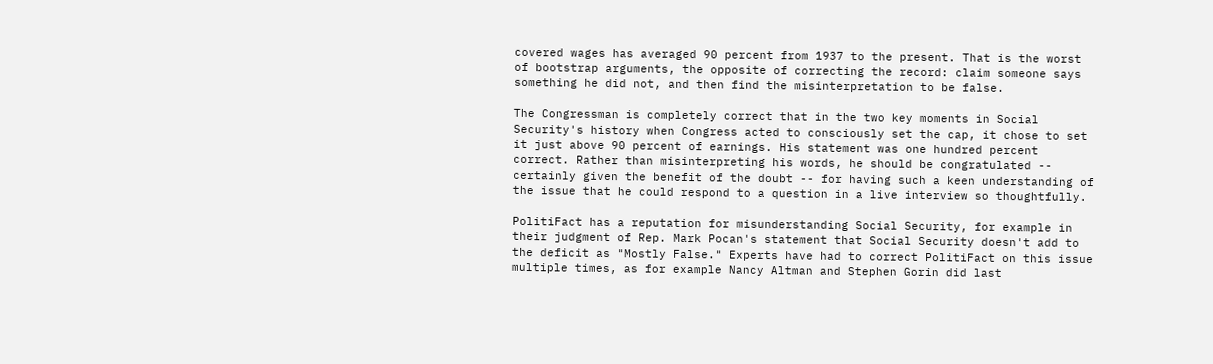covered wages has averaged 90 percent from 1937 to the present. That is the worst of bootstrap arguments, the opposite of correcting the record: claim someone says something he did not, and then find the misinterpretation to be false.

The Congressman is completely correct that in the two key moments in Social Security's history when Congress acted to consciously set the cap, it chose to set it just above 90 percent of earnings. His statement was one hundred percent correct. Rather than misinterpreting his words, he should be congratulated -- certainly given the benefit of the doubt -- for having such a keen understanding of the issue that he could respond to a question in a live interview so thoughtfully.

PolitiFact has a reputation for misunderstanding Social Security, for example in their judgment of Rep. Mark Pocan's statement that Social Security doesn't add to the deficit as "Mostly False." Experts have had to correct PolitiFact on this issue multiple times, as for example Nancy Altman and Stephen Gorin did last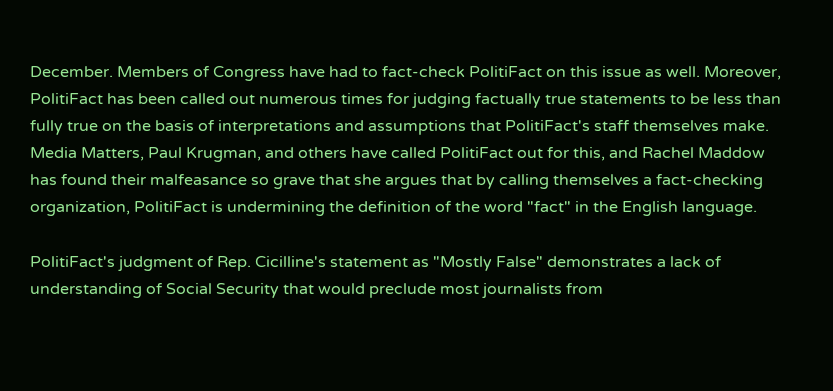December. Members of Congress have had to fact-check PolitiFact on this issue as well. Moreover, PolitiFact has been called out numerous times for judging factually true statements to be less than fully true on the basis of interpretations and assumptions that PolitiFact's staff themselves make. Media Matters, Paul Krugman, and others have called PolitiFact out for this, and Rachel Maddow has found their malfeasance so grave that she argues that by calling themselves a fact-checking organization, PolitiFact is undermining the definition of the word "fact" in the English language.

PolitiFact's judgment of Rep. Cicilline's statement as "Mostly False" demonstrates a lack of understanding of Social Security that would preclude most journalists from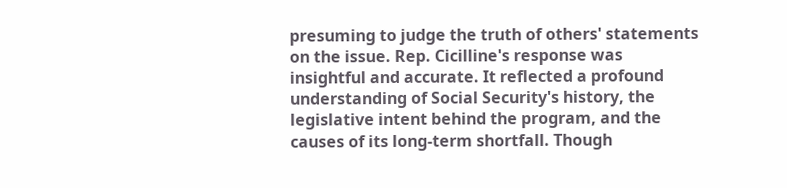presuming to judge the truth of others' statements on the issue. Rep. Cicilline's response was insightful and accurate. It reflected a profound understanding of Social Security's history, the legislative intent behind the program, and the causes of its long-term shortfall. Though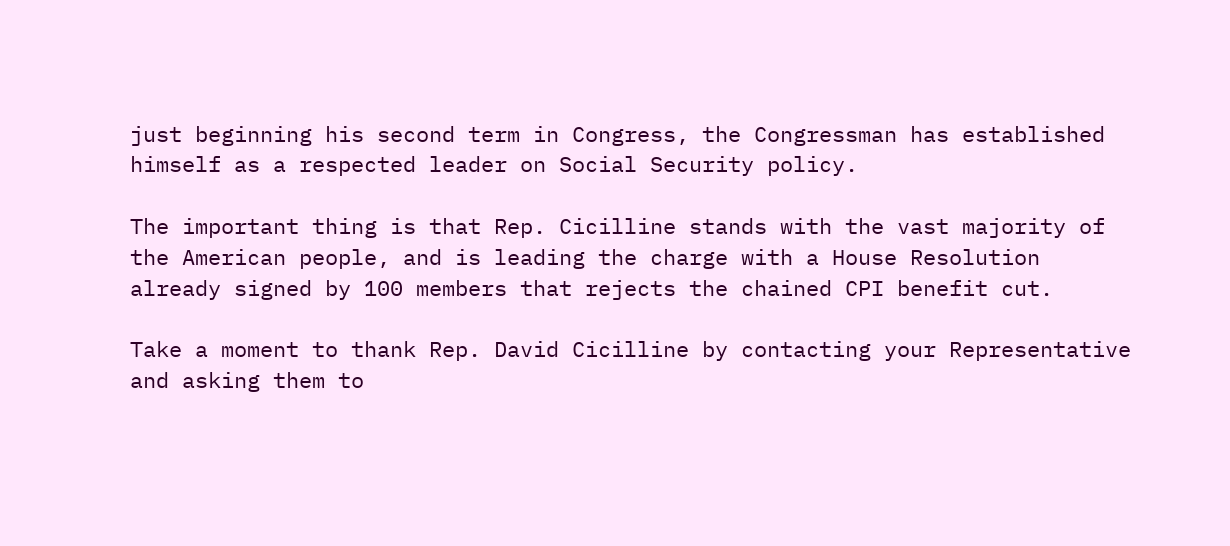just beginning his second term in Congress, the Congressman has established himself as a respected leader on Social Security policy.

The important thing is that Rep. Cicilline stands with the vast majority of the American people, and is leading the charge with a House Resolution already signed by 100 members that rejects the chained CPI benefit cut.

Take a moment to thank Rep. David Cicilline by contacting your Representative and asking them to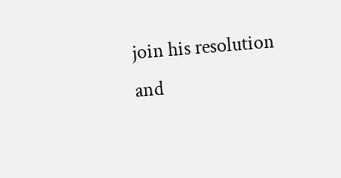join his resolution and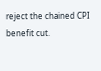reject the chained CPI benefit cut.